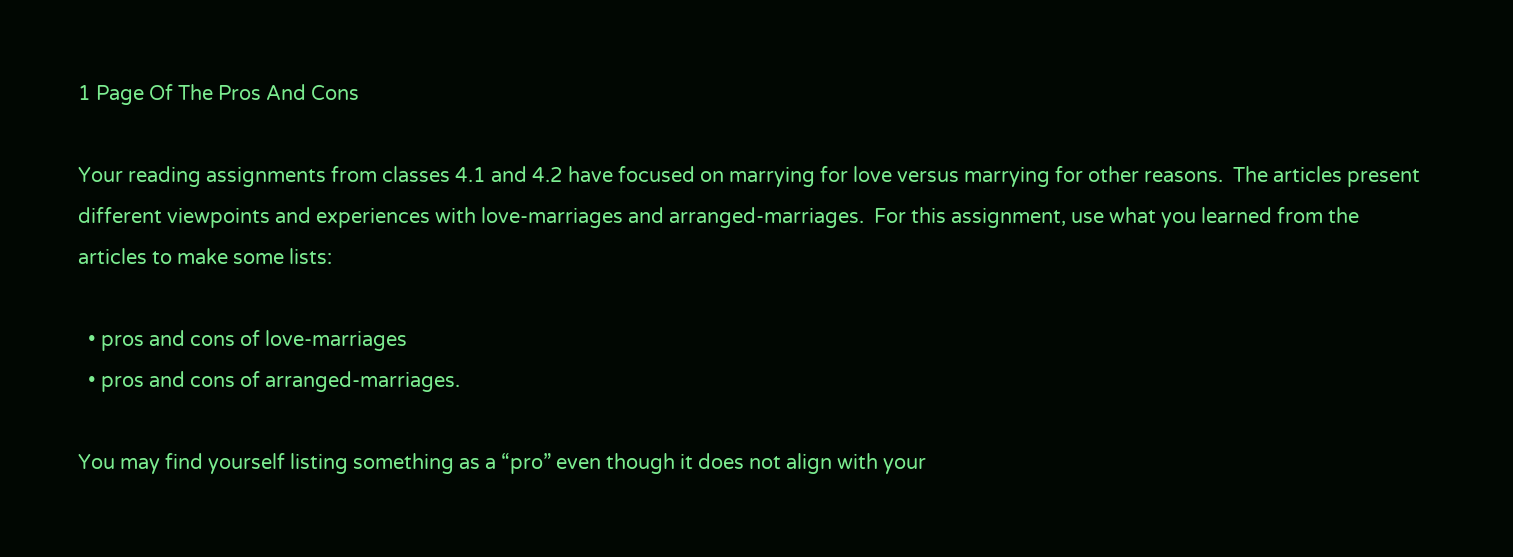1 Page Of The Pros And Cons

Your reading assignments from classes 4.1 and 4.2 have focused on marrying for love versus marrying for other reasons.  The articles present different viewpoints and experiences with love-marriages and arranged-marriages.  For this assignment, use what you learned from the articles to make some lists:

  • pros and cons of love-marriages
  • pros and cons of arranged-marriages.

You may find yourself listing something as a “pro” even though it does not align with your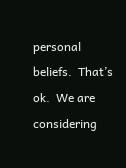personal beliefs.  That’s ok.  We are considering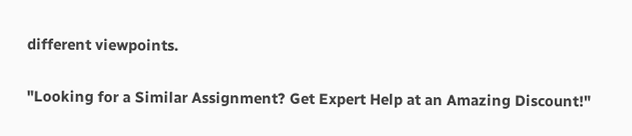different viewpoints.

"Looking for a Similar Assignment? Get Expert Help at an Amazing Discount!"